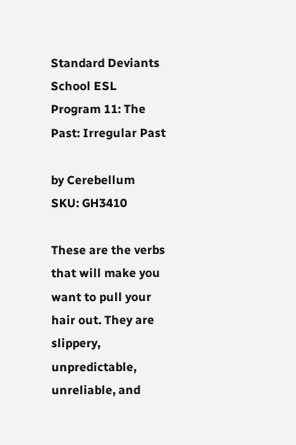Standard Deviants School ESL Program 11: The Past: Irregular Past

by Cerebellum
SKU: GH3410

These are the verbs that will make you want to pull your hair out. They are slippery, unpredictable, unreliable, and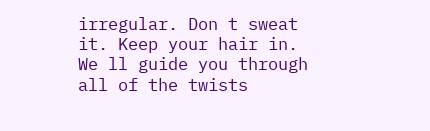irregular. Don t sweat it. Keep your hair in. We ll guide you through all of the twists